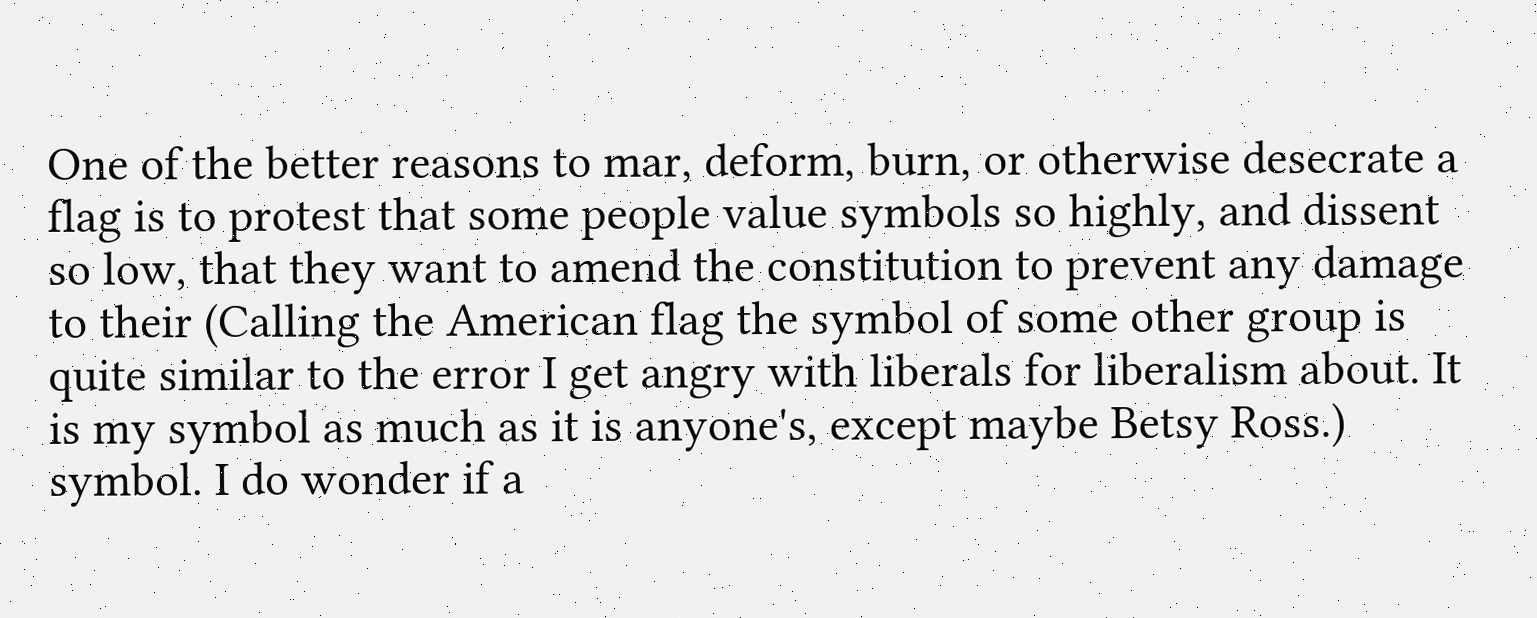One of the better reasons to mar, deform, burn, or otherwise desecrate a flag is to protest that some people value symbols so highly, and dissent so low, that they want to amend the constitution to prevent any damage to their (Calling the American flag the symbol of some other group is quite similar to the error I get angry with liberals for liberalism about. It is my symbol as much as it is anyone's, except maybe Betsy Ross.) symbol. I do wonder if a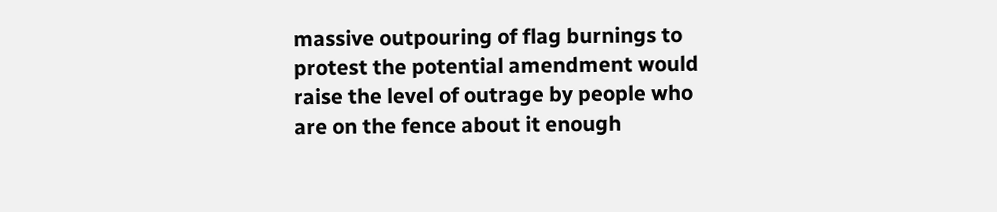massive outpouring of flag burnings to protest the potential amendment would raise the level of outrage by people who are on the fence about it enough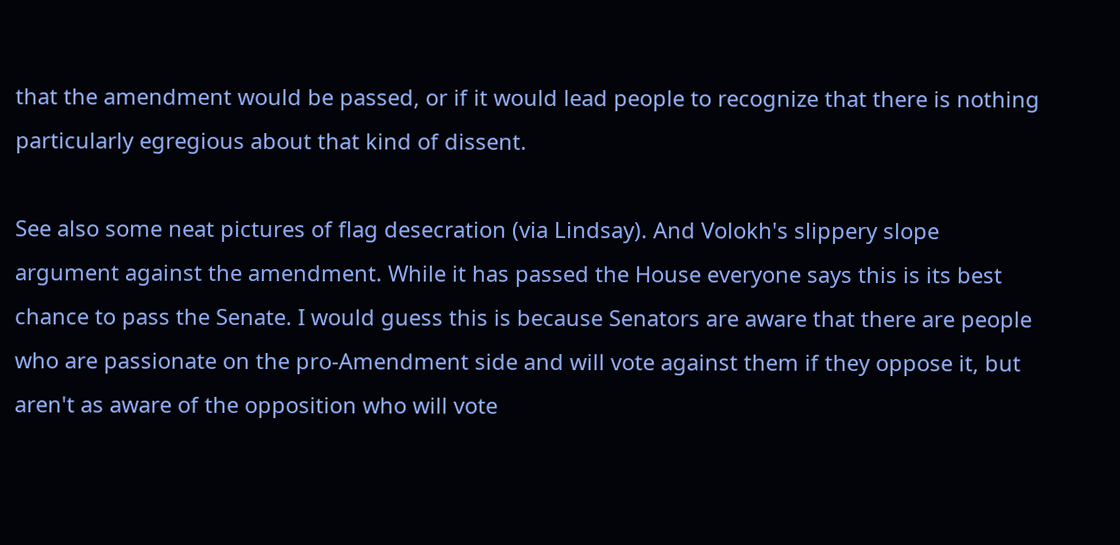that the amendment would be passed, or if it would lead people to recognize that there is nothing particularly egregious about that kind of dissent.

See also some neat pictures of flag desecration (via Lindsay). And Volokh's slippery slope argument against the amendment. While it has passed the House everyone says this is its best chance to pass the Senate. I would guess this is because Senators are aware that there are people who are passionate on the pro-Amendment side and will vote against them if they oppose it, but aren't as aware of the opposition who will vote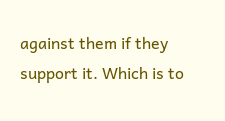against them if they support it. Which is to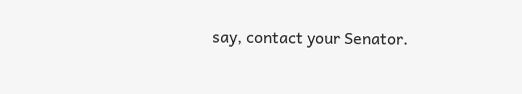say, contact your Senator.